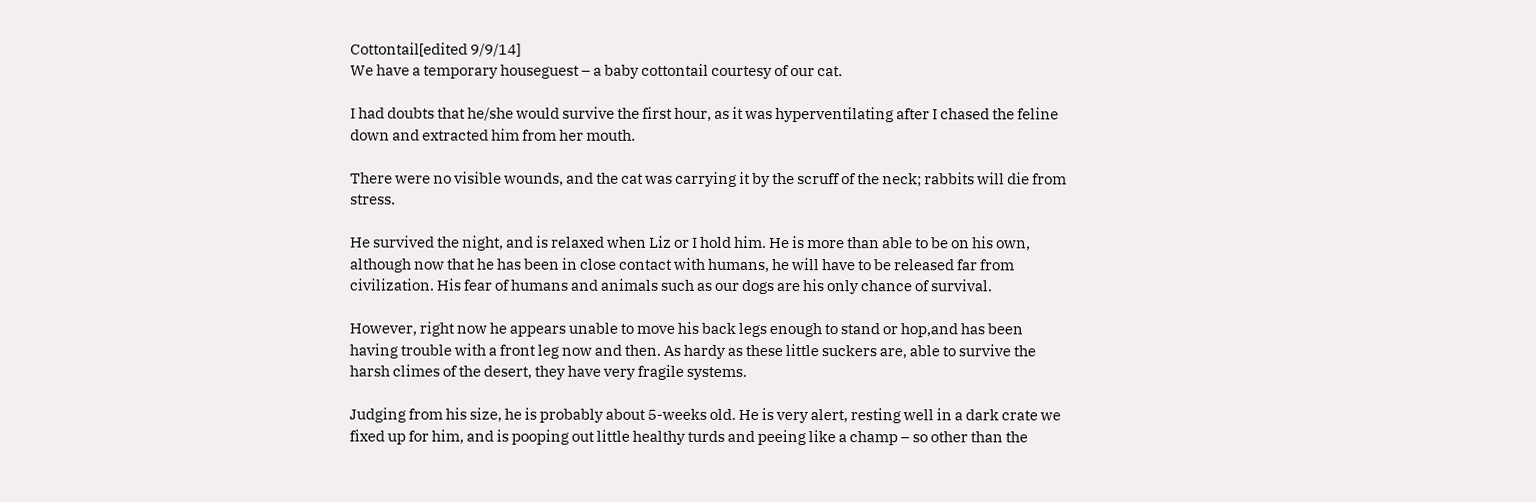Cottontail[edited 9/9/14]
We have a temporary houseguest – a baby cottontail courtesy of our cat.

I had doubts that he/she would survive the first hour, as it was hyperventilating after I chased the feline down and extracted him from her mouth.

There were no visible wounds, and the cat was carrying it by the scruff of the neck; rabbits will die from stress.

He survived the night, and is relaxed when Liz or I hold him. He is more than able to be on his own, although now that he has been in close contact with humans, he will have to be released far from civilization. His fear of humans and animals such as our dogs are his only chance of survival.

However, right now he appears unable to move his back legs enough to stand or hop,and has been having trouble with a front leg now and then. As hardy as these little suckers are, able to survive the harsh climes of the desert, they have very fragile systems.

Judging from his size, he is probably about 5-weeks old. He is very alert, resting well in a dark crate we fixed up for him, and is pooping out little healthy turds and peeing like a champ – so other than the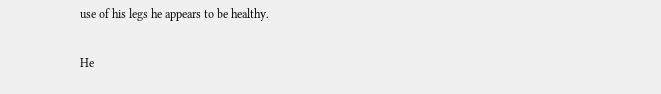use of his legs he appears to be healthy.

He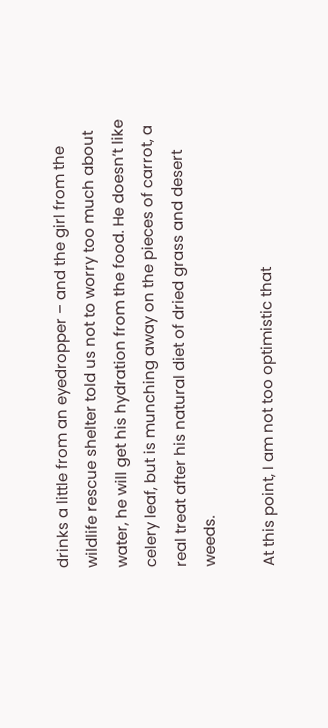drinks a little from an eyedropper – and the girl from the wildlife rescue shelter told us not to worry too much about water, he will get his hydration from the food. He doesn’t like celery leaf, but is munching away on the pieces of carrot, a real treat after his natural diet of dried grass and desert weeds.

At this point, I am not too optimistic that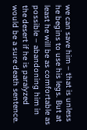we can save him – that is unless he begins to use his legs. But at least he will be as comfortable as possible – abandoning him in the desert if he is paralyzed would be a sure death sentence.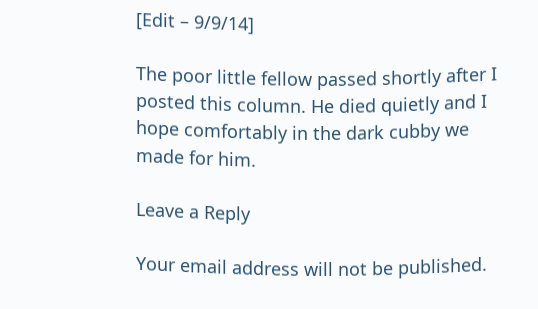[Edit – 9/9/14]

The poor little fellow passed shortly after I posted this column. He died quietly and I hope comfortably in the dark cubby we made for him.

Leave a Reply

Your email address will not be published.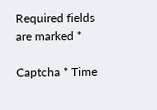Required fields are marked *

Captcha * Time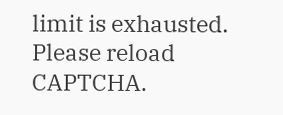limit is exhausted. Please reload CAPTCHA.